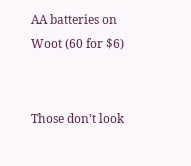AA batteries on Woot (60 for $6)


Those don’t look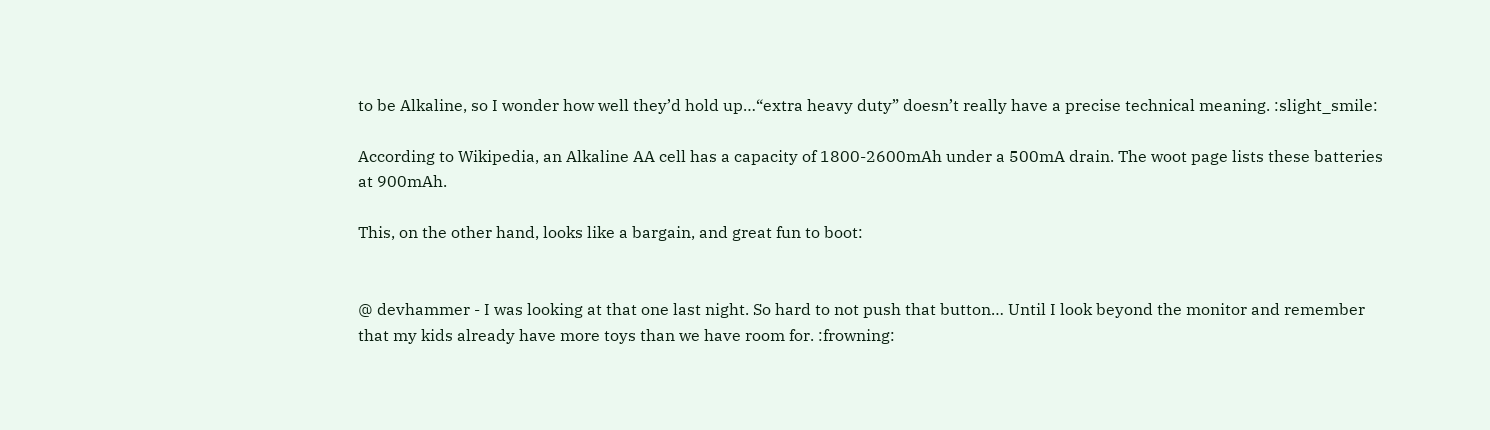to be Alkaline, so I wonder how well they’d hold up…“extra heavy duty” doesn’t really have a precise technical meaning. :slight_smile:

According to Wikipedia, an Alkaline AA cell has a capacity of 1800-2600mAh under a 500mA drain. The woot page lists these batteries at 900mAh.

This, on the other hand, looks like a bargain, and great fun to boot:


@ devhammer - I was looking at that one last night. So hard to not push that button… Until I look beyond the monitor and remember that my kids already have more toys than we have room for. :frowning: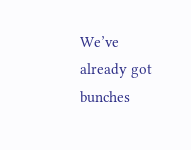We’ve already got bunches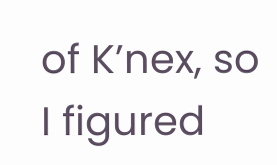of K’nex, so I figured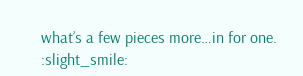what’s a few pieces more…in for one. :slight_smile: